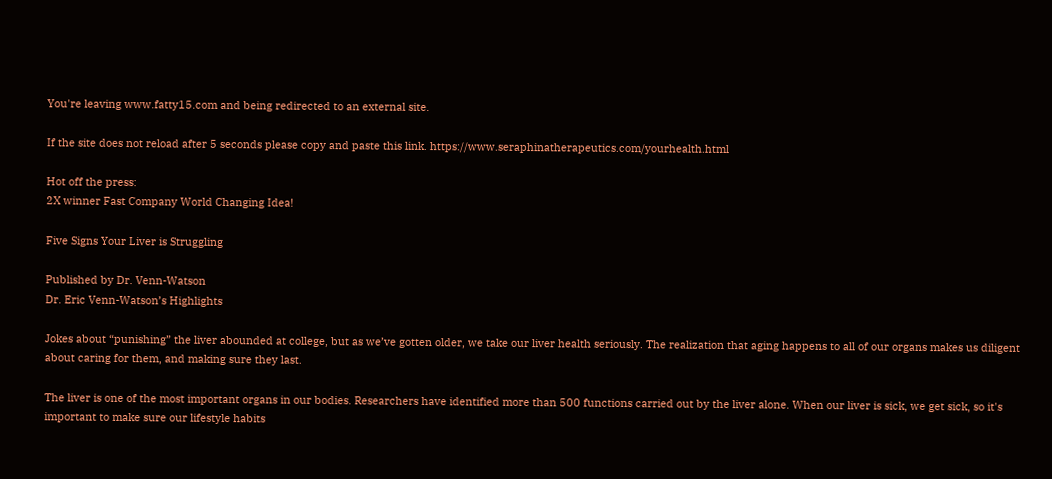You're leaving www.fatty15.com and being redirected to an external site.

If the site does not reload after 5 seconds please copy and paste this link. https://www.seraphinatherapeutics.com/yourhealth.html

Hot off the press:
2X winner Fast Company World Changing Idea!

Five Signs Your Liver is Struggling

Published by Dr. Venn-Watson
Dr. Eric Venn-Watson’s Highlights

Jokes about “punishing” the liver abounded at college, but as we’ve gotten older, we take our liver health seriously. The realization that aging happens to all of our organs makes us diligent about caring for them, and making sure they last.

The liver is one of the most important organs in our bodies. Researchers have identified more than 500 functions carried out by the liver alone. When our liver is sick, we get sick, so it's important to make sure our lifestyle habits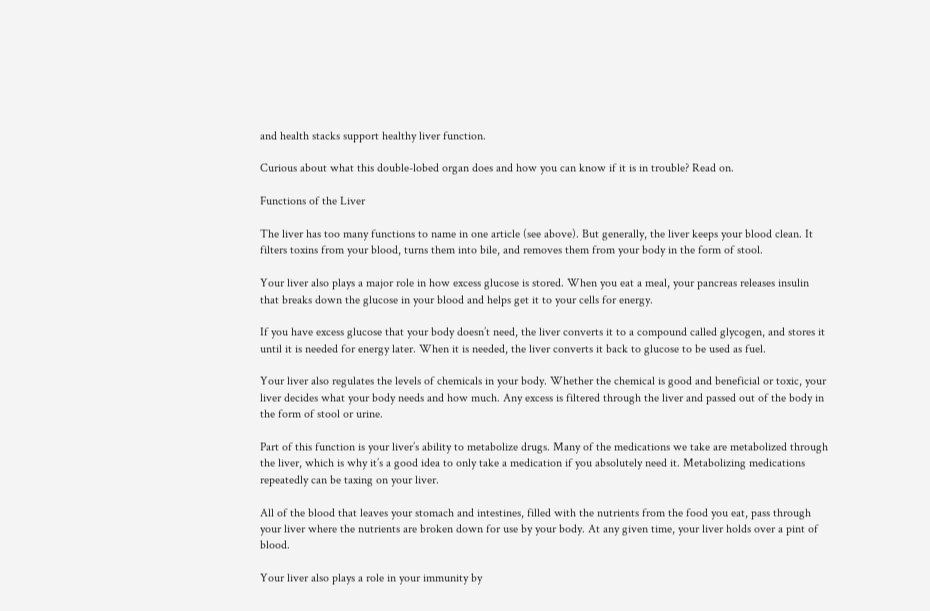and health stacks support healthy liver function.

Curious about what this double-lobed organ does and how you can know if it is in trouble? Read on.

Functions of the Liver

The liver has too many functions to name in one article (see above). But generally, the liver keeps your blood clean. It filters toxins from your blood, turns them into bile, and removes them from your body in the form of stool.

Your liver also plays a major role in how excess glucose is stored. When you eat a meal, your pancreas releases insulin that breaks down the glucose in your blood and helps get it to your cells for energy.

If you have excess glucose that your body doesn’t need, the liver converts it to a compound called glycogen, and stores it until it is needed for energy later. When it is needed, the liver converts it back to glucose to be used as fuel.

Your liver also regulates the levels of chemicals in your body. Whether the chemical is good and beneficial or toxic, your liver decides what your body needs and how much. Any excess is filtered through the liver and passed out of the body in the form of stool or urine.

Part of this function is your liver’s ability to metabolize drugs. Many of the medications we take are metabolized through the liver, which is why it’s a good idea to only take a medication if you absolutely need it. Metabolizing medications repeatedly can be taxing on your liver.

All of the blood that leaves your stomach and intestines, filled with the nutrients from the food you eat, pass through your liver where the nutrients are broken down for use by your body. At any given time, your liver holds over a pint of blood.

Your liver also plays a role in your immunity by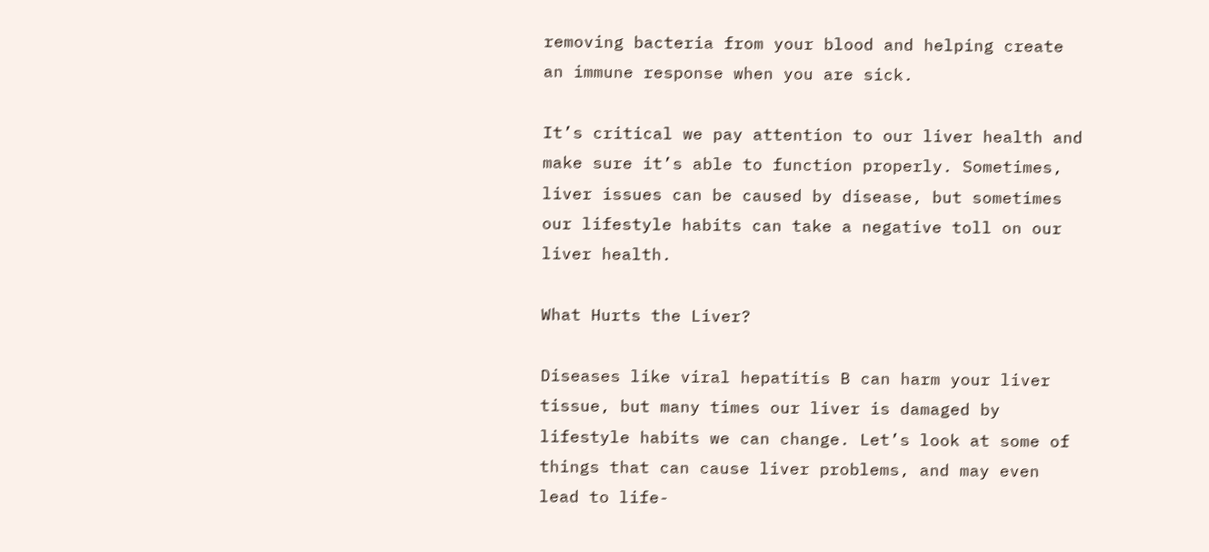removing bacteria from your blood and helping create an immune response when you are sick.

It’s critical we pay attention to our liver health and make sure it’s able to function properly. Sometimes, liver issues can be caused by disease, but sometimes our lifestyle habits can take a negative toll on our liver health.

What Hurts the Liver?

Diseases like viral hepatitis B can harm your liver tissue, but many times our liver is damaged by lifestyle habits we can change. Let’s look at some of things that can cause liver problems, and may even lead to life-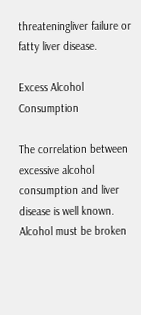threateningliver failure or fatty liver disease.

Excess Alcohol Consumption

The correlation between excessive alcohol consumption and liver disease is well known. Alcohol must be broken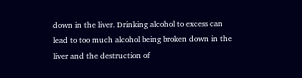down in the liver. Drinking alcohol to excess can lead to too much alcohol being broken down in the liver and the destruction of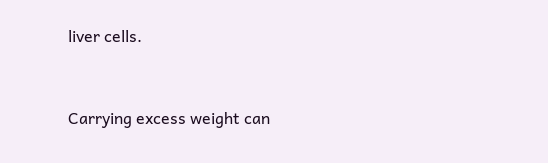liver cells.


Carrying excess weight can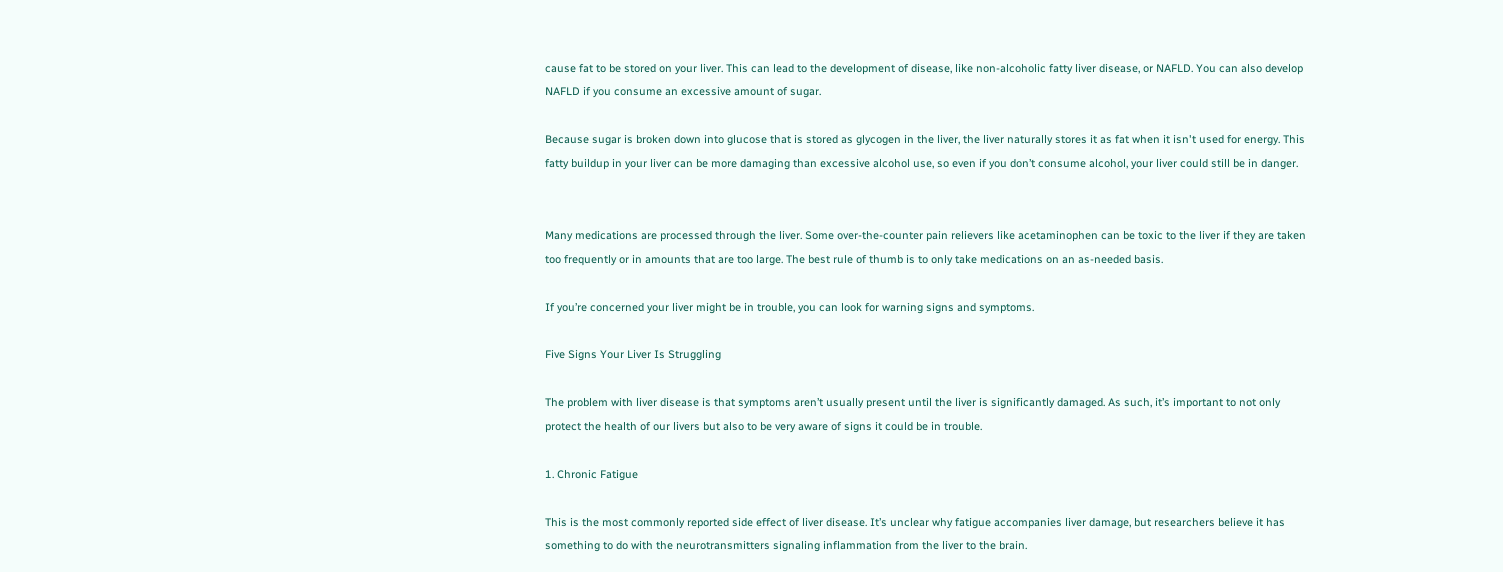cause fat to be stored on your liver. This can lead to the development of disease, like non-alcoholic fatty liver disease, or NAFLD. You can also develop NAFLD if you consume an excessive amount of sugar.

Because sugar is broken down into glucose that is stored as glycogen in the liver, the liver naturally stores it as fat when it isn't used for energy. This fatty buildup in your liver can be more damaging than excessive alcohol use, so even if you don’t consume alcohol, your liver could still be in danger.


Many medications are processed through the liver. Some over-the-counter pain relievers like acetaminophen can be toxic to the liver if they are taken too frequently or in amounts that are too large. The best rule of thumb is to only take medications on an as-needed basis.

If you’re concerned your liver might be in trouble, you can look for warning signs and symptoms.

Five Signs Your Liver Is Struggling

The problem with liver disease is that symptoms aren’t usually present until the liver is significantly damaged. As such, it’s important to not only protect the health of our livers but also to be very aware of signs it could be in trouble.

1. Chronic Fatigue

This is the most commonly reported side effect of liver disease. It’s unclear why fatigue accompanies liver damage, but researchers believe it has something to do with the neurotransmitters signaling inflammation from the liver to the brain.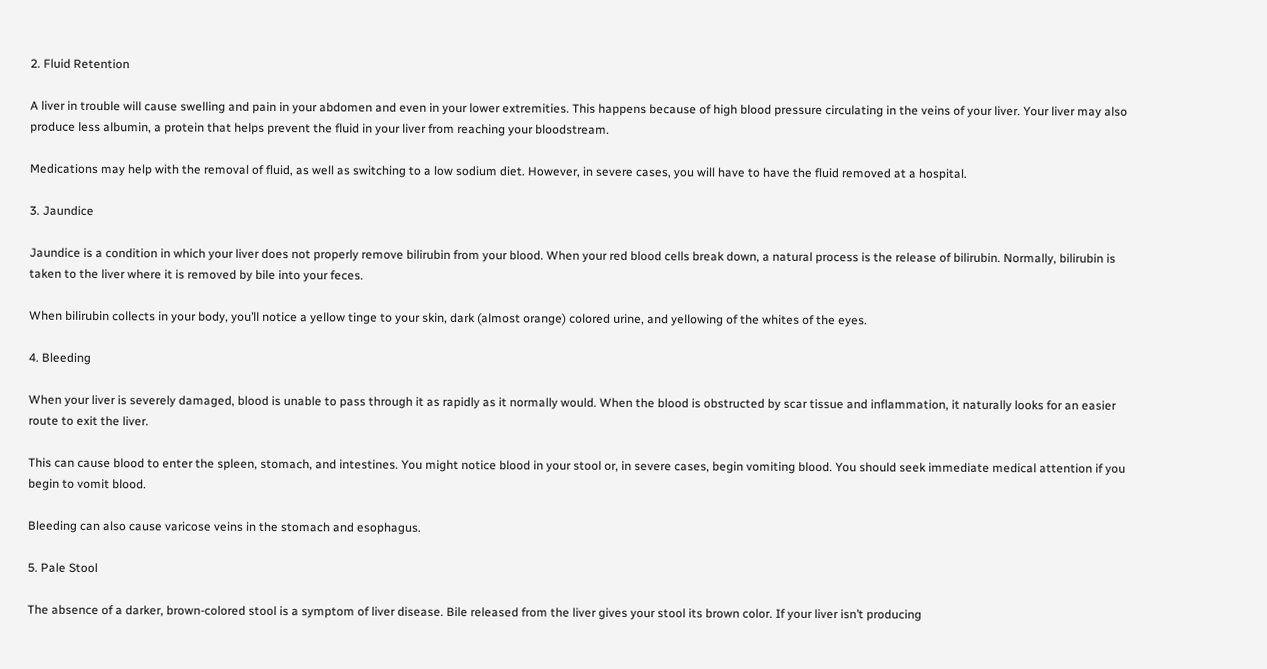2. Fluid Retention

A liver in trouble will cause swelling and pain in your abdomen and even in your lower extremities. This happens because of high blood pressure circulating in the veins of your liver. Your liver may also produce less albumin, a protein that helps prevent the fluid in your liver from reaching your bloodstream.

Medications may help with the removal of fluid, as well as switching to a low sodium diet. However, in severe cases, you will have to have the fluid removed at a hospital.

3. Jaundice

Jaundice is a condition in which your liver does not properly remove bilirubin from your blood. When your red blood cells break down, a natural process is the release of bilirubin. Normally, bilirubin is taken to the liver where it is removed by bile into your feces.

When bilirubin collects in your body, you’ll notice a yellow tinge to your skin, dark (almost orange) colored urine, and yellowing of the whites of the eyes.

4. Bleeding

When your liver is severely damaged, blood is unable to pass through it as rapidly as it normally would. When the blood is obstructed by scar tissue and inflammation, it naturally looks for an easier route to exit the liver.

This can cause blood to enter the spleen, stomach, and intestines. You might notice blood in your stool or, in severe cases, begin vomiting blood. You should seek immediate medical attention if you begin to vomit blood.

Bleeding can also cause varicose veins in the stomach and esophagus.

5. Pale Stool

The absence of a darker, brown-colored stool is a symptom of liver disease. Bile released from the liver gives your stool its brown color. If your liver isn’t producing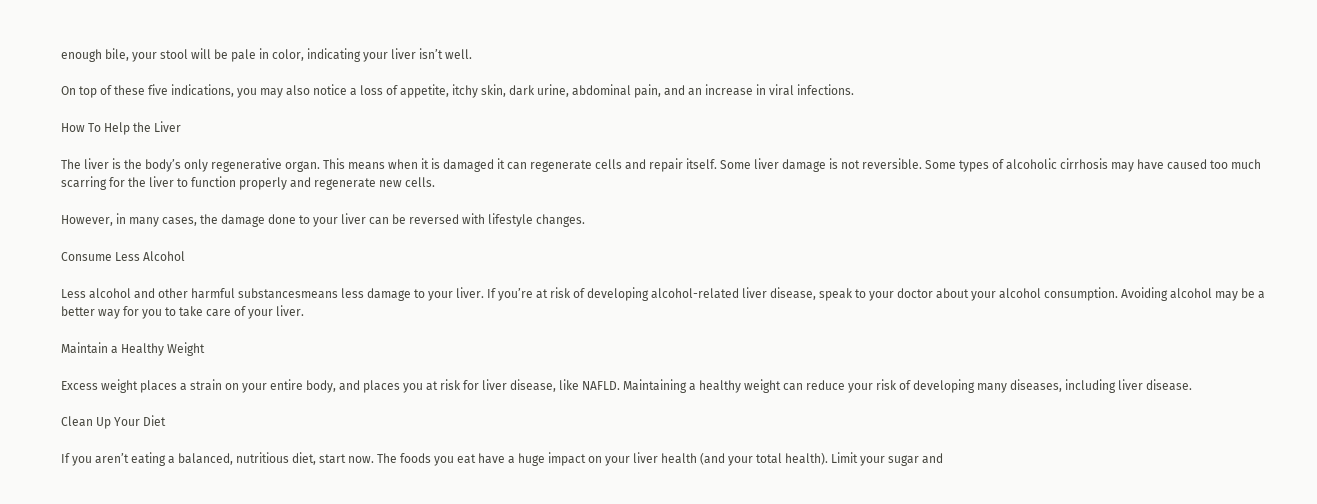enough bile, your stool will be pale in color, indicating your liver isn’t well.

On top of these five indications, you may also notice a loss of appetite, itchy skin, dark urine, abdominal pain, and an increase in viral infections.

How To Help the Liver

The liver is the body’s only regenerative organ. This means when it is damaged it can regenerate cells and repair itself. Some liver damage is not reversible. Some types of alcoholic cirrhosis may have caused too much scarring for the liver to function properly and regenerate new cells.

However, in many cases, the damage done to your liver can be reversed with lifestyle changes.

Consume Less Alcohol

Less alcohol and other harmful substancesmeans less damage to your liver. If you’re at risk of developing alcohol-related liver disease, speak to your doctor about your alcohol consumption. Avoiding alcohol may be a better way for you to take care of your liver.

Maintain a Healthy Weight

Excess weight places a strain on your entire body, and places you at risk for liver disease, like NAFLD. Maintaining a healthy weight can reduce your risk of developing many diseases, including liver disease.

Clean Up Your Diet

If you aren’t eating a balanced, nutritious diet, start now. The foods you eat have a huge impact on your liver health (and your total health). Limit your sugar and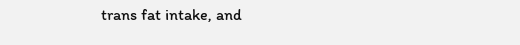trans fat intake, and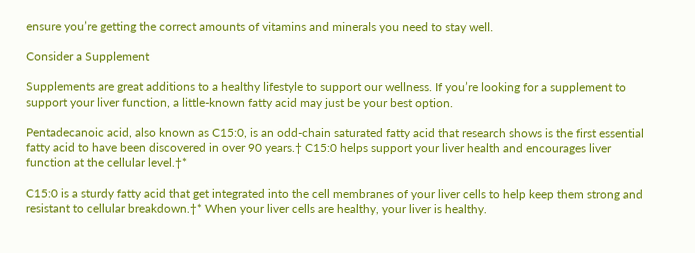ensure you’re getting the correct amounts of vitamins and minerals you need to stay well.

Consider a Supplement

Supplements are great additions to a healthy lifestyle to support our wellness. If you’re looking for a supplement to support your liver function, a little-known fatty acid may just be your best option.

Pentadecanoic acid, also known as C15:0, is an odd-chain saturated fatty acid that research shows is the first essential fatty acid to have been discovered in over 90 years.† C15:0 helps support your liver health and encourages liver function at the cellular level.†*

C15:0 is a sturdy fatty acid that get integrated into the cell membranes of your liver cells to help keep them strong and resistant to cellular breakdown.†* When your liver cells are healthy, your liver is healthy.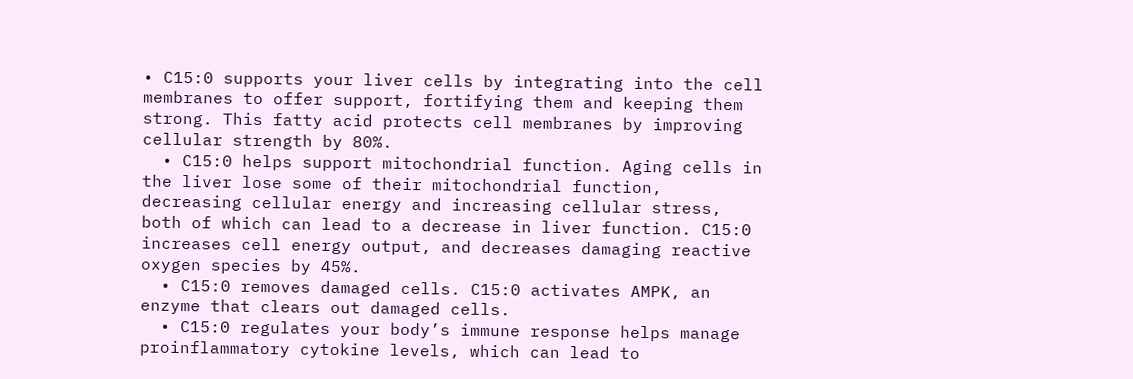• C15:0 supports your liver cells by integrating into the cell membranes to offer support, fortifying them and keeping them strong. This fatty acid protects cell membranes by improving cellular strength by 80%.
  • C15:0 helps support mitochondrial function. Aging cells in the liver lose some of their mitochondrial function, decreasing cellular energy and increasing cellular stress, both of which can lead to a decrease in liver function. C15:0 increases cell energy output, and decreases damaging reactive oxygen species by 45%.
  • C15:0 removes damaged cells. C15:0 activates AMPK, an enzyme that clears out damaged cells.
  • C15:0 regulates your body’s immune response helps manage proinflammatory cytokine levels, which can lead to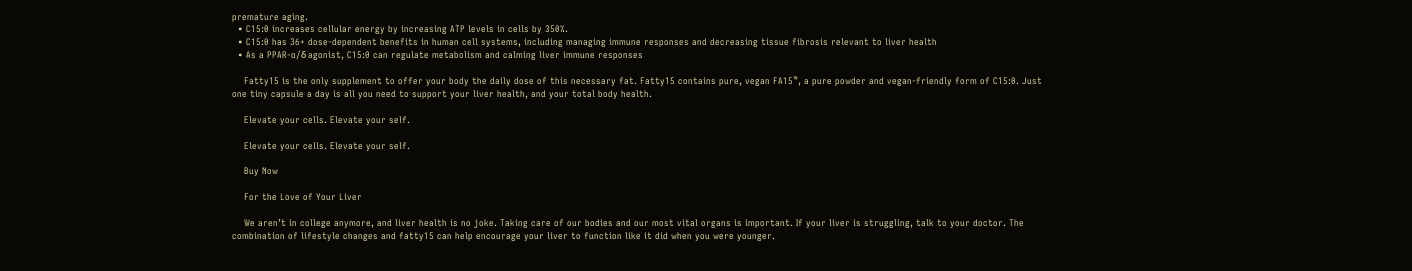premature aging.
  • C15:0 increases cellular energy by increasing ATP levels in cells by 350%.
  • C15:0 has 36+ dose-dependent benefits in human cell systems, including managing immune responses and decreasing tissue fibrosis relevant to liver health
  • As a PPAR-ɑ/δ agonist, C15:0 can regulate metabolism and calming liver immune responses

    Fatty15 is the only supplement to offer your body the daily dose of this necessary fat. Fatty15 contains pure, vegan FA15™, a pure powder and vegan-friendly form of C15:0. Just one tiny capsule a day is all you need to support your liver health, and your total body health.

    Elevate your cells. Elevate your self.

    Elevate your cells. Elevate your self.

    Buy Now

    For the Love of Your Liver

    We aren’t in college anymore, and liver health is no joke. Taking care of our bodies and our most vital organs is important. If your liver is struggling, talk to your doctor. The combination of lifestyle changes and fatty15 can help encourage your liver to function like it did when you were younger.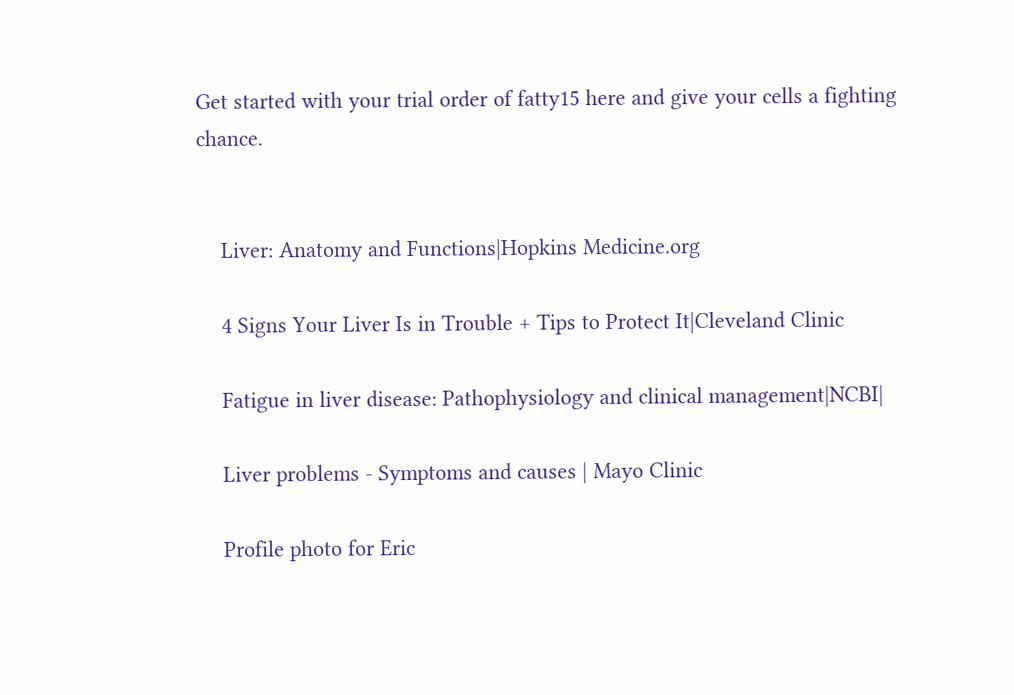Get started with your trial order of fatty15 here and give your cells a fighting chance.


    Liver: Anatomy and Functions|Hopkins Medicine.org

    4 Signs Your Liver Is in Trouble + Tips to Protect It|Cleveland Clinic

    Fatigue in liver disease: Pathophysiology and clinical management|NCBI|

    Liver problems - Symptoms and causes | Mayo Clinic

    Profile photo for Eric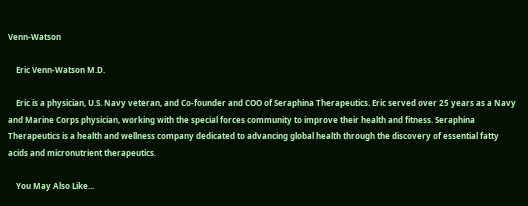Venn-Watson

    Eric Venn-Watson M.D.

    Eric is a physician, U.S. Navy veteran, and Co-founder and COO of Seraphina Therapeutics. Eric served over 25 years as a Navy and Marine Corps physician, working with the special forces community to improve their health and fitness. Seraphina Therapeutics is a health and wellness company dedicated to advancing global health through the discovery of essential fatty acids and micronutrient therapeutics.

    You May Also Like...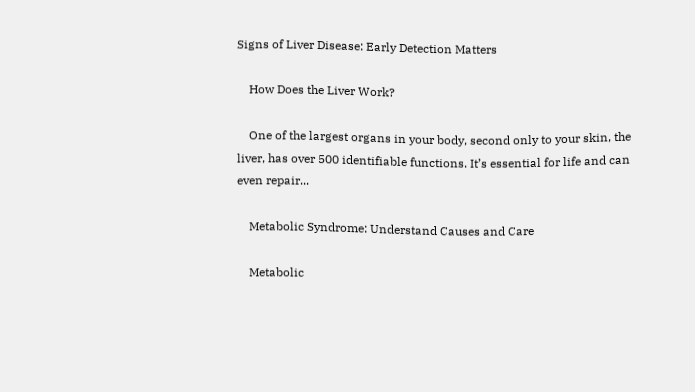Signs of Liver Disease: Early Detection Matters

    How Does the Liver Work?

    One of the largest organs in your body, second only to your skin, the liver, has over 500 identifiable functions. It’s essential for life and can even repair...

    Metabolic Syndrome: Understand Causes and Care

    Metabolic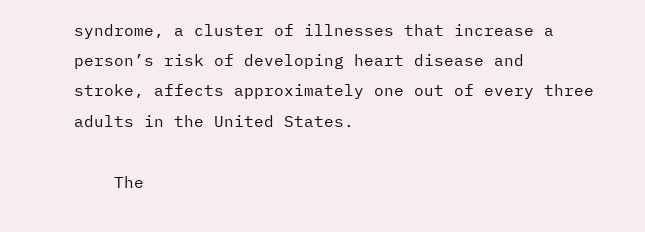syndrome, a cluster of illnesses that increase a person’s risk of developing heart disease and stroke, affects approximately one out of every three adults in the United States.

    The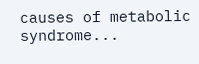causes of metabolic syndrome...